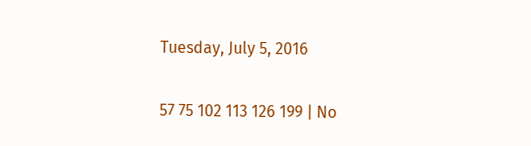Tuesday, July 5, 2016

57 75 102 113 126 199 | No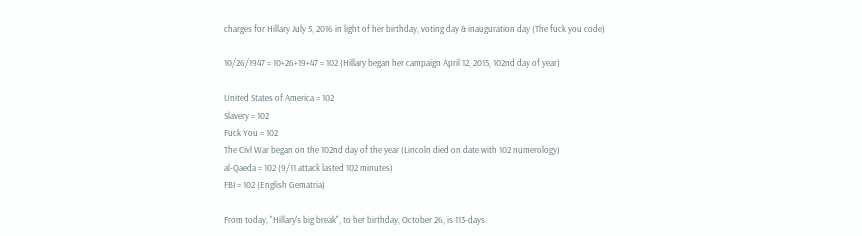charges for Hillary July 5, 2016 in light of her birthday, voting day & inauguration day (The fuck you code)

10/26/1947 = 10+26+19+47 = 102 (Hillary began her campaign April 12, 2015, 102nd day of year)

United States of America = 102
Slavery = 102
Fuck You = 102
The Civl War began on the 102nd day of the year (Lincoln died on date with 102 numerology)
al-Qaeda = 102 (9/11 attack lasted 102 minutes)
FBI = 102 (English Gematria)

From today, "Hillary's big break", to her birthday, October 26, is 113-days.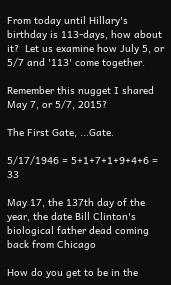From today until Hillary's birthday is 113-days, how about it?  Let us examine how July 5, or 5/7 and '113' come together.

Remember this nugget I shared May 7, or 5/7, 2015?

The First Gate, ...Gate.

5/17/1946 = 5+1+7+1+9+4+6 = 33

May 17, the 137th day of the year, the date Bill Clinton's biological father dead coming back from Chicago

How do you get to be in the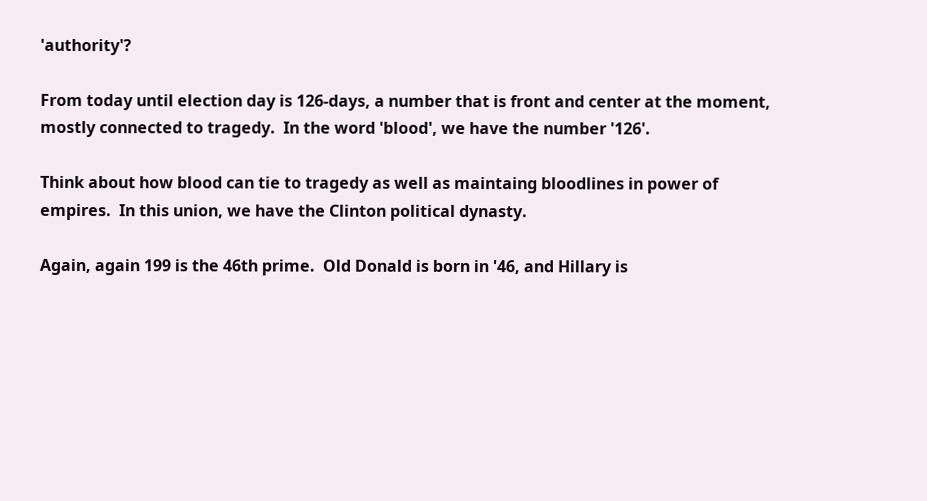'authority'?

From today until election day is 126-days, a number that is front and center at the moment, mostly connected to tragedy.  In the word 'blood', we have the number '126'.

Think about how blood can tie to tragedy as well as maintaing bloodlines in power of empires.  In this union, we have the Clinton political dynasty.

Again, again 199 is the 46th prime.  Old Donald is born in '46, and Hillary is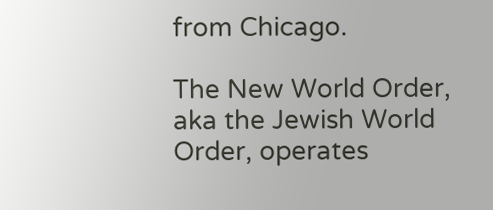from Chicago.

The New World Order, aka the Jewish World Order, operates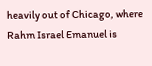heavily out of Chicago, where Rahm Israel Emanuel is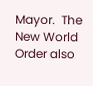Mayor.  The New World Order also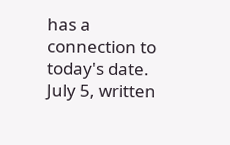has a connection to today's date. July 5, written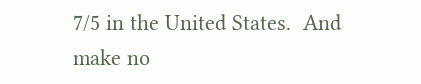7/5 in the United States.  And make no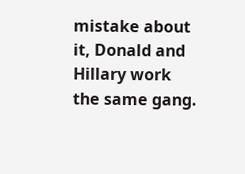mistake about it, Donald and Hillary work the same gang.